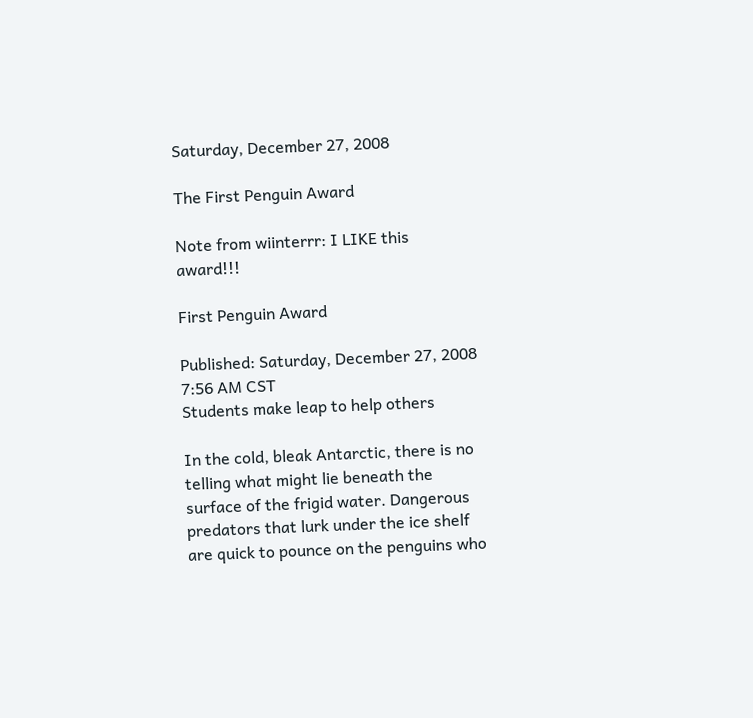Saturday, December 27, 2008

The First Penguin Award

Note from wiinterrr: I LIKE this award!!!

First Penguin Award

Published: Saturday, December 27, 2008 7:56 AM CST
Students make leap to help others

In the cold, bleak Antarctic, there is no telling what might lie beneath the surface of the frigid water. Dangerous predators that lurk under the ice shelf are quick to pounce on the penguins who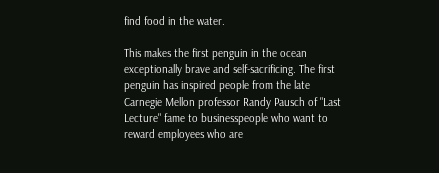find food in the water.

This makes the first penguin in the ocean exceptionally brave and self-sacrificing. The first penguin has inspired people from the late Carnegie Mellon professor Randy Pausch of "Last Lecture" fame to businesspeople who want to reward employees who are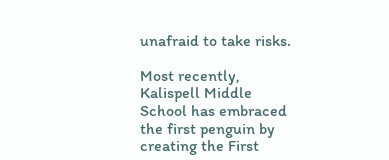unafraid to take risks.

Most recently, Kalispell Middle School has embraced the first penguin by creating the First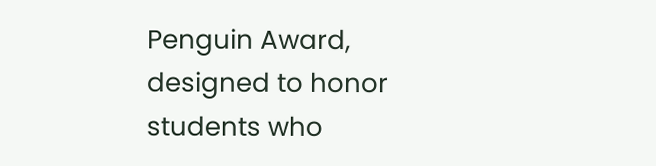Penguin Award, designed to honor students who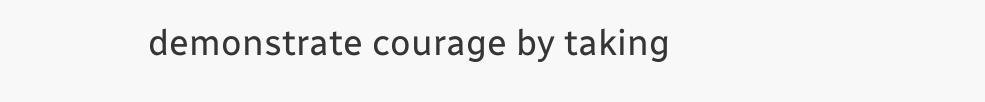demonstrate courage by taking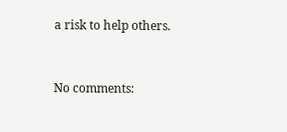a risk to help others.


No comments: